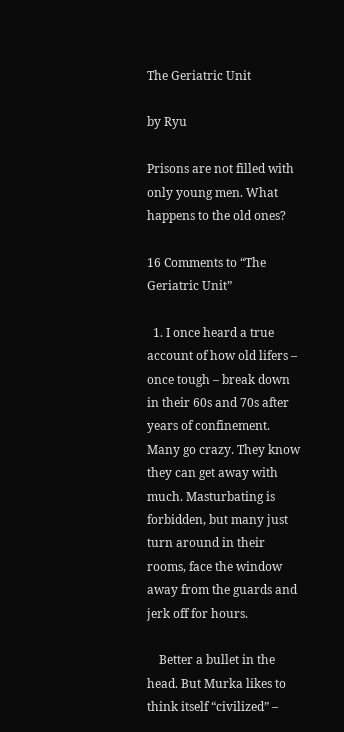The Geriatric Unit

by Ryu

Prisons are not filled with only young men. What happens to the old ones?

16 Comments to “The Geriatric Unit”

  1. I once heard a true account of how old lifers – once tough – break down in their 60s and 70s after years of confinement. Many go crazy. They know they can get away with much. Masturbating is forbidden, but many just turn around in their rooms, face the window away from the guards and jerk off for hours.

    Better a bullet in the head. But Murka likes to think itself “civilized” –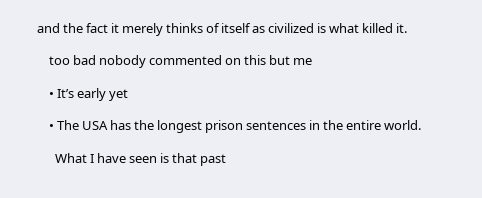and the fact it merely thinks of itself as civilized is what killed it.

    too bad nobody commented on this but me

    • It’s early yet

    • The USA has the longest prison sentences in the entire world.

      What I have seen is that past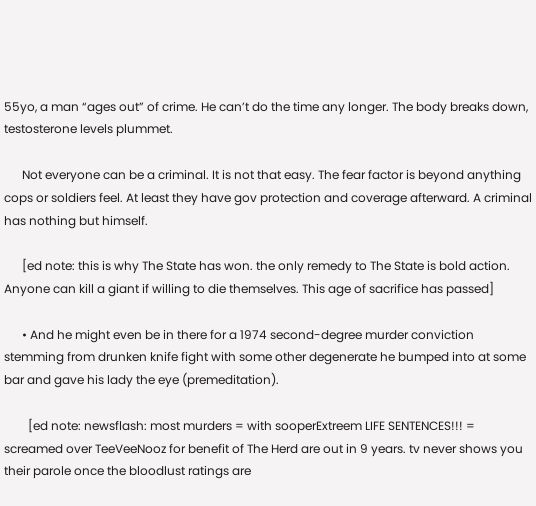55yo, a man “ages out” of crime. He can’t do the time any longer. The body breaks down, testosterone levels plummet.

      Not everyone can be a criminal. It is not that easy. The fear factor is beyond anything cops or soldiers feel. At least they have gov protection and coverage afterward. A criminal has nothing but himself.

      [ed note: this is why The State has won. the only remedy to The State is bold action. Anyone can kill a giant if willing to die themselves. This age of sacrifice has passed]

      • And he might even be in there for a 1974 second-degree murder conviction stemming from drunken knife fight with some other degenerate he bumped into at some bar and gave his lady the eye (premeditation).

        [ed note: newsflash: most murders = with sooperExtreem LIFE SENTENCES!!! = screamed over TeeVeeNooz for benefit of The Herd are out in 9 years. tv never shows you their parole once the bloodlust ratings are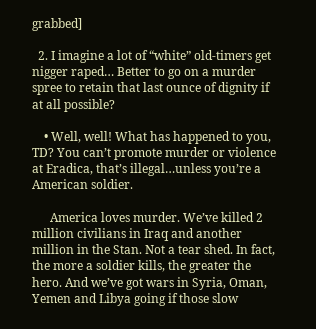grabbed]

  2. I imagine a lot of “white” old-timers get nigger raped… Better to go on a murder spree to retain that last ounce of dignity if at all possible?

    • Well, well! What has happened to you, TD? You can’t promote murder or violence at Eradica, that’s illegal…unless you’re a American soldier.

      America loves murder. We’ve killed 2 million civilians in Iraq and another million in the Stan. Not a tear shed. In fact, the more a soldier kills, the greater the hero. And we’ve got wars in Syria, Oman, Yemen and Libya going if those slow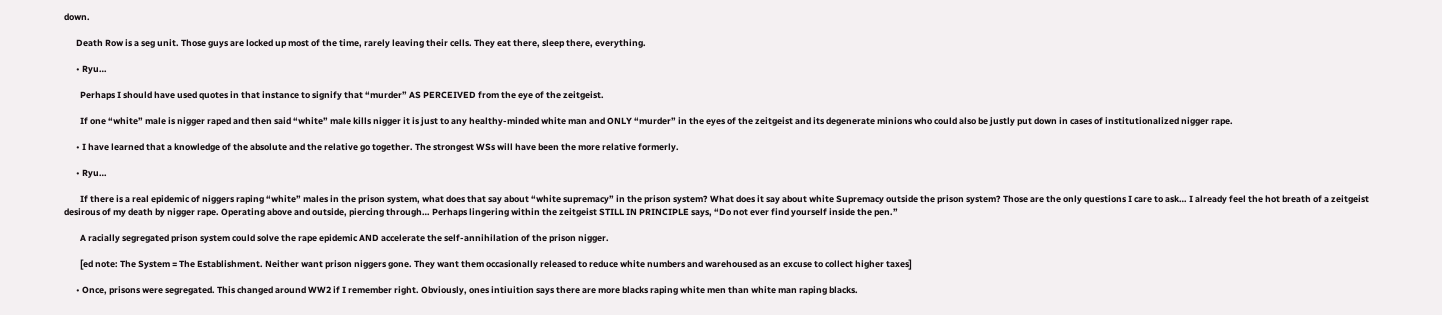down.

      Death Row is a seg unit. Those guys are locked up most of the time, rarely leaving their cells. They eat there, sleep there, everything.

      • Ryu…

        Perhaps I should have used quotes in that instance to signify that “murder” AS PERCEIVED from the eye of the zeitgeist.

        If one “white” male is nigger raped and then said “white” male kills nigger it is just to any healthy-minded white man and ONLY “murder” in the eyes of the zeitgeist and its degenerate minions who could also be justly put down in cases of institutionalized nigger rape.

      • I have learned that a knowledge of the absolute and the relative go together. The strongest WSs will have been the more relative formerly.

      • Ryu…

        If there is a real epidemic of niggers raping “white” males in the prison system, what does that say about “white supremacy” in the prison system? What does it say about white Supremacy outside the prison system? Those are the only questions I care to ask… I already feel the hot breath of a zeitgeist desirous of my death by nigger rape. Operating above and outside, piercing through… Perhaps lingering within the zeitgeist STILL IN PRINCIPLE says, “Do not ever find yourself inside the pen.”

        A racially segregated prison system could solve the rape epidemic AND accelerate the self-annihilation of the prison nigger.

        [ed note: The System = The Establishment. Neither want prison niggers gone. They want them occasionally released to reduce white numbers and warehoused as an excuse to collect higher taxes]

      • Once, prisons were segregated. This changed around WW2 if I remember right. Obviously, ones intiuition says there are more blacks raping white men than white man raping blacks.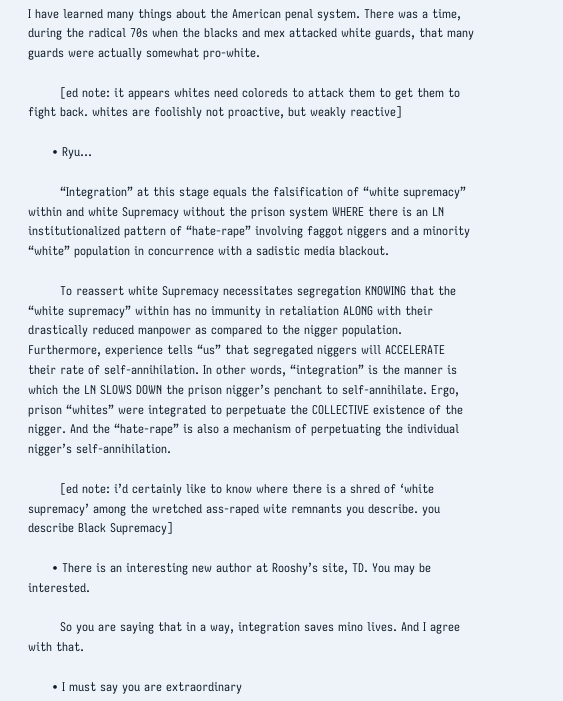I have learned many things about the American penal system. There was a time, during the radical 70s when the blacks and mex attacked white guards, that many guards were actually somewhat pro-white.

        [ed note: it appears whites need coloreds to attack them to get them to fight back. whites are foolishly not proactive, but weakly reactive]

      • Ryu…

        “Integration” at this stage equals the falsification of “white supremacy” within and white Supremacy without the prison system WHERE there is an LN institutionalized pattern of “hate-rape” involving faggot niggers and a minority “white” population in concurrence with a sadistic media blackout.

        To reassert white Supremacy necessitates segregation KNOWING that the “white supremacy” within has no immunity in retaliation ALONG with their drastically reduced manpower as compared to the nigger population. Furthermore, experience tells “us” that segregated niggers will ACCELERATE their rate of self-annihilation. In other words, “integration” is the manner is which the LN SLOWS DOWN the prison nigger’s penchant to self-annihilate. Ergo, prison “whites” were integrated to perpetuate the COLLECTIVE existence of the nigger. And the “hate-rape” is also a mechanism of perpetuating the individual nigger’s self-annihilation.

        [ed note: i’d certainly like to know where there is a shred of ‘white supremacy’ among the wretched ass-raped wite remnants you describe. you describe Black Supremacy]

      • There is an interesting new author at Rooshy’s site, TD. You may be interested.

        So you are saying that in a way, integration saves mino lives. And I agree with that.

      • I must say you are extraordinary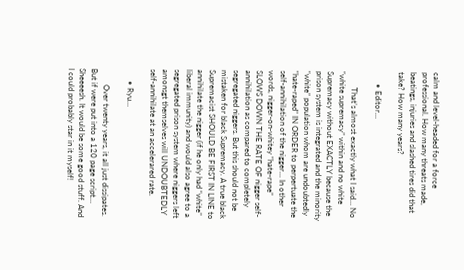calm and level-headed for a force professional. How many threats made, beatings, injuries and slashed tires did that take? How many years?

      • Editor…

        That’s almost exactly what I said… No “white supremacy” within and no white Supremacy without EXACTLY because the prison system is integrated and the minority “white” population whom are undoubtedly “hate-raped” IN ORDER to perpertuate the self-annihilation of the nigger… In other words, nigger-on-whitey “hate-rape” SLOWS DOWN THE RATE OF nigger self-annihilation as compared to completely segregated niggers. But this should not be mistaken for black Supremacy. A true black Supremacist SHOULD BE FIRST IN LINE to annihilate the nigger (if he only had “white” liberal immunity) and would also agree to a segregated prison system where niggers left amonsgt themselves will UNDOUBTEDLY self-annihilate at an accelerared rate.

      • Ryu…

        Over twenty years, it all just dissipates. But if were put into a 120 page script… Sheeeesh. It would be some good stuff. And I could probably star in it myself!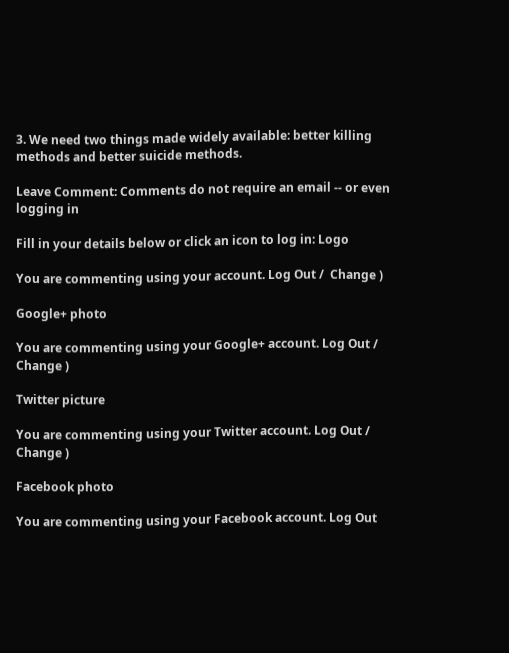3. We need two things made widely available: better killing methods and better suicide methods.

Leave Comment: Comments do not require an email -- or even logging in

Fill in your details below or click an icon to log in: Logo

You are commenting using your account. Log Out /  Change )

Google+ photo

You are commenting using your Google+ account. Log Out /  Change )

Twitter picture

You are commenting using your Twitter account. Log Out /  Change )

Facebook photo

You are commenting using your Facebook account. Log Out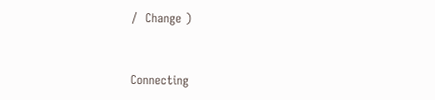/  Change )


Connecting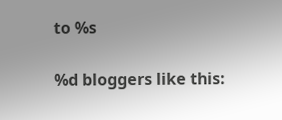to %s

%d bloggers like this: